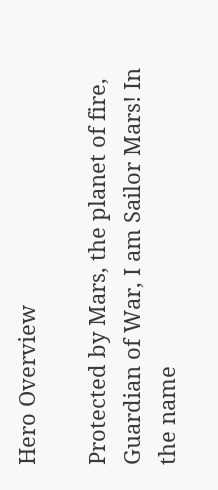Hero Overview

Protected by Mars, the planet of fire, Guardian of War, I am Sailor Mars! In the name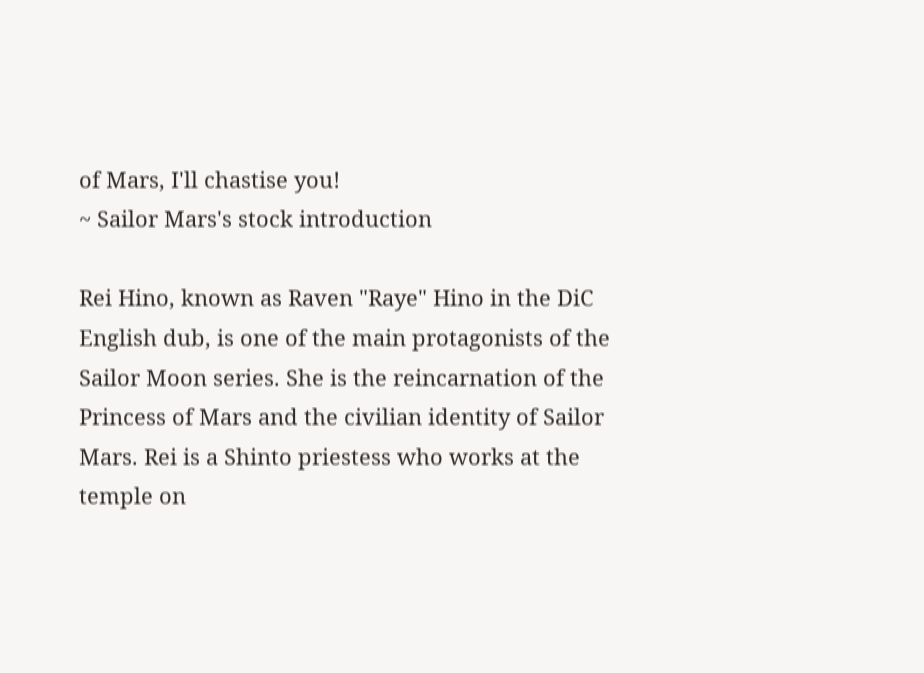of Mars, I'll chastise you!
~ Sailor Mars's stock introduction

Rei Hino, known as Raven "Raye" Hino in the DiC English dub, is one of the main protagonists of the Sailor Moon series. She is the reincarnation of the Princess of Mars and the civilian identity of Sailor Mars. Rei is a Shinto priestess who works at the temple on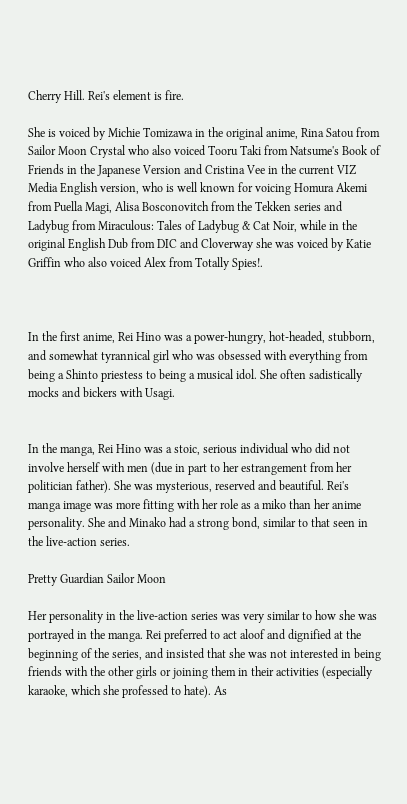Cherry Hill. Rei's element is fire.

She is voiced by Michie Tomizawa in the original anime, Rina Satou from Sailor Moon Crystal who also voiced Tooru Taki from Natsume's Book of Friends in the Japanese Version and Cristina Vee in the current VIZ Media English version, who is well known for voicing Homura Akemi from Puella Magi, Alisa Bosconovitch from the Tekken series and Ladybug from Miraculous: Tales of Ladybug & Cat Noir, while in the original English Dub from DIC and Cloverway she was voiced by Katie Griffin who also voiced Alex from Totally Spies!.



In the first anime, Rei Hino was a power-hungry, hot-headed, stubborn, and somewhat tyrannical girl who was obsessed with everything from being a Shinto priestess to being a musical idol. She often sadistically mocks and bickers with Usagi.


In the manga, Rei Hino was a stoic, serious individual who did not involve herself with men (due in part to her estrangement from her politician father). She was mysterious, reserved and beautiful. Rei's manga image was more fitting with her role as a miko than her anime personality. She and Minako had a strong bond, similar to that seen in the live-action series.

Pretty Guardian Sailor Moon

Her personality in the live-action series was very similar to how she was portrayed in the manga. Rei preferred to act aloof and dignified at the beginning of the series, and insisted that she was not interested in being friends with the other girls or joining them in their activities (especially karaoke, which she professed to hate). As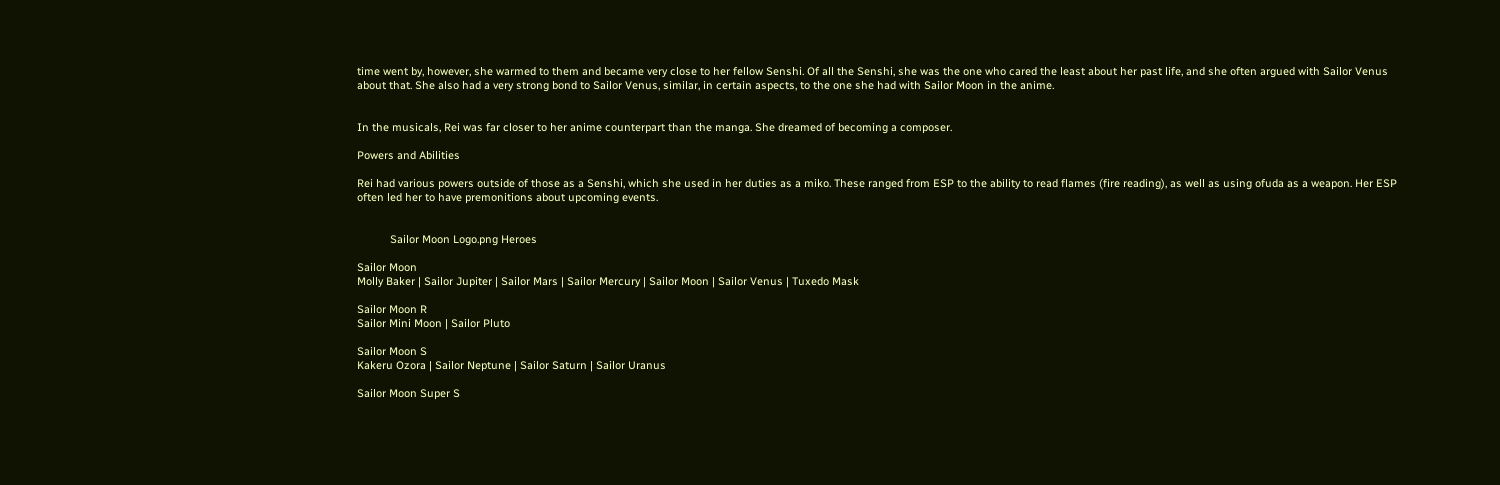time went by, however, she warmed to them and became very close to her fellow Senshi. Of all the Senshi, she was the one who cared the least about her past life, and she often argued with Sailor Venus about that. She also had a very strong bond to Sailor Venus, similar, in certain aspects, to the one she had with Sailor Moon in the anime.


In the musicals, Rei was far closer to her anime counterpart than the manga. She dreamed of becoming a composer.

Powers and Abilities

Rei had various powers outside of those as a Senshi, which she used in her duties as a miko. These ranged from ESP to the ability to read flames (fire reading), as well as using ofuda as a weapon. Her ESP often led her to have premonitions about upcoming events.


           Sailor Moon Logo.png Heroes

Sailor Moon
Molly Baker | Sailor Jupiter | Sailor Mars | Sailor Mercury | Sailor Moon | Sailor Venus | Tuxedo Mask

Sailor Moon R
Sailor Mini Moon | Sailor Pluto

Sailor Moon S
Kakeru Ozora | Sailor Neptune | Sailor Saturn | Sailor Uranus

Sailor Moon Super S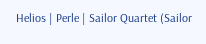Helios | Perle | Sailor Quartet (Sailor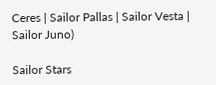Ceres | Sailor Pallas | Sailor Vesta | Sailor Juno)

Sailor Stars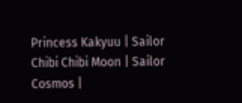Princess Kakyuu | Sailor Chibi Chibi Moon | Sailor Cosmos |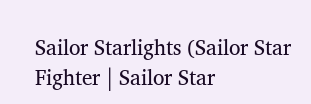Sailor Starlights (Sailor Star Fighter | Sailor Star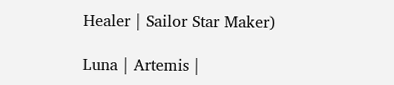Healer | Sailor Star Maker)

Luna | Artemis |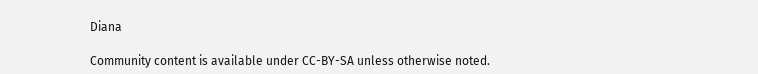Diana

Community content is available under CC-BY-SA unless otherwise noted.